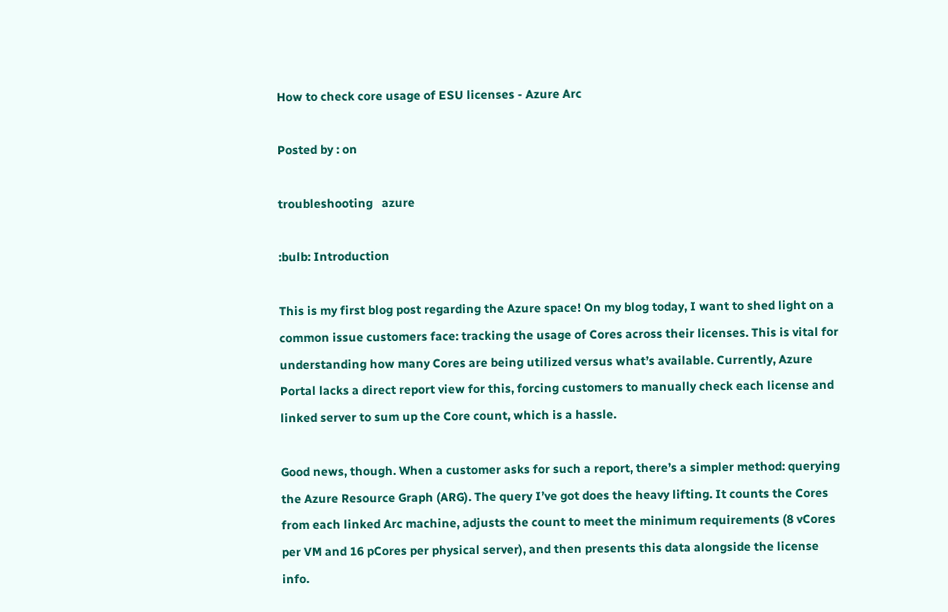How to check core usage of ESU licenses - Azure Arc

Posted by : on

troubleshooting   azure

:bulb: Introduction

This is my first blog post regarding the Azure space! On my blog today, I want to shed light on a common issue customers face: tracking the usage of Cores across their licenses. This is vital for understanding how many Cores are being utilized versus what’s available. Currently, Azure Portal lacks a direct report view for this, forcing customers to manually check each license and linked server to sum up the Core count, which is a hassle.

Good news, though. When a customer asks for such a report, there’s a simpler method: querying the Azure Resource Graph (ARG). The query I’ve got does the heavy lifting. It counts the Cores from each linked Arc machine, adjusts the count to meet the minimum requirements (8 vCores per VM and 16 pCores per physical server), and then presents this data alongside the license info.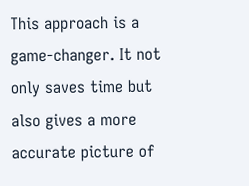This approach is a game-changer. It not only saves time but also gives a more accurate picture of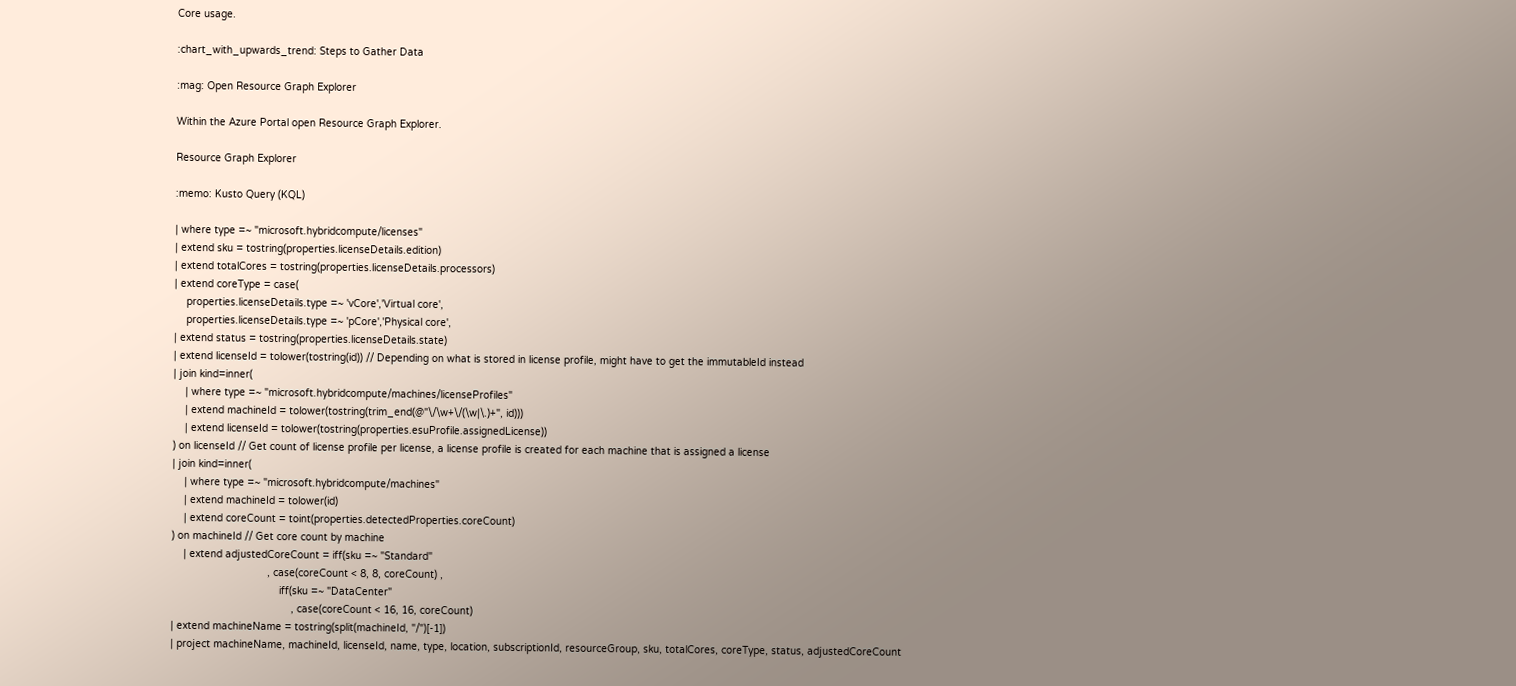Core usage.

:chart_with_upwards_trend: Steps to Gather Data

:mag: Open Resource Graph Explorer

Within the Azure Portal open Resource Graph Explorer.

Resource Graph Explorer

:memo: Kusto Query (KQL)

| where type =~ "microsoft.hybridcompute/licenses"
| extend sku = tostring(properties.licenseDetails.edition)
| extend totalCores = tostring(properties.licenseDetails.processors)
| extend coreType = case(
    properties.licenseDetails.type =~ 'vCore','Virtual core',
    properties.licenseDetails.type =~ 'pCore','Physical core',
| extend status = tostring(properties.licenseDetails.state)
| extend licenseId = tolower(tostring(id)) // Depending on what is stored in license profile, might have to get the immutableId instead
| join kind=inner(
    | where type =~ "microsoft.hybridcompute/machines/licenseProfiles"
    | extend machineId = tolower(tostring(trim_end(@"\/\w+\/(\w|\.)+", id)))
    | extend licenseId = tolower(tostring(properties.esuProfile.assignedLicense))
) on licenseId // Get count of license profile per license, a license profile is created for each machine that is assigned a license
| join kind=inner(
    | where type =~ "microsoft.hybridcompute/machines"
    | extend machineId = tolower(id)
    | extend coreCount = toint(properties.detectedProperties.coreCount)
) on machineId // Get core count by machine
    | extend adjustedCoreCount = iff(sku =~ "Standard"
                                , case(coreCount < 8, 8, coreCount) ,
                                    iff(sku =~ "DataCenter"
                                        , case(coreCount < 16, 16, coreCount)
| extend machineName = tostring(split(machineId, "/")[-1])
| project machineName, machineId, licenseId, name, type, location, subscriptionId, resourceGroup, sku, totalCores, coreType, status, adjustedCoreCount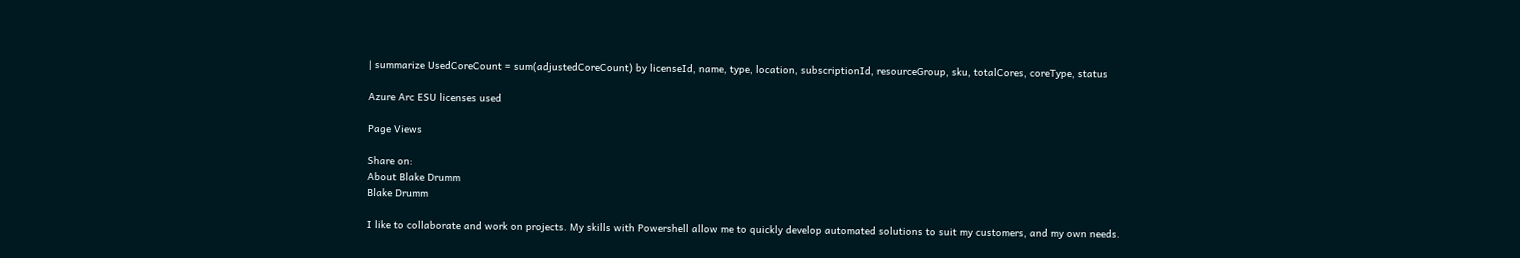| summarize UsedCoreCount = sum(adjustedCoreCount) by licenseId, name, type, location, subscriptionId, resourceGroup, sku, totalCores, coreType, status

Azure Arc ESU licenses used

Page Views

Share on:
About Blake Drumm
Blake Drumm

I like to collaborate and work on projects. My skills with Powershell allow me to quickly develop automated solutions to suit my customers, and my own needs.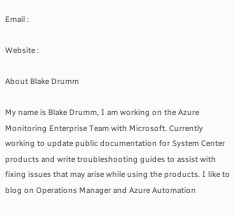Email :

Website :

About Blake Drumm

My name is Blake Drumm, I am working on the Azure Monitoring Enterprise Team with Microsoft. Currently working to update public documentation for System Center products and write troubleshooting guides to assist with fixing issues that may arise while using the products. I like to blog on Operations Manager and Azure Automation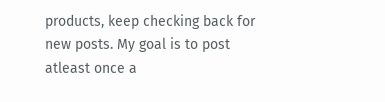products, keep checking back for new posts. My goal is to post atleast once a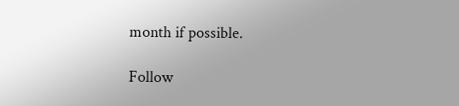month if possible.

Follow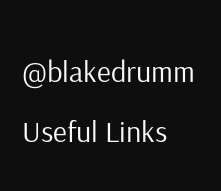@blakedrumm
Useful Links